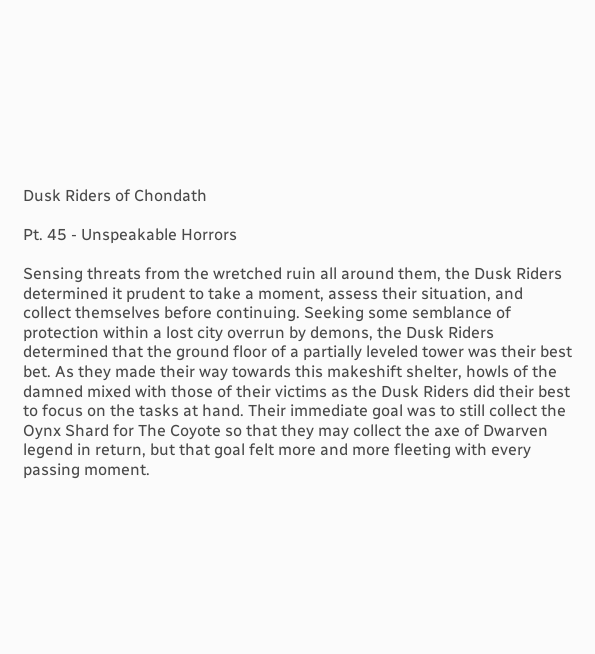Dusk Riders of Chondath

Pt. 45 - Unspeakable Horrors

Sensing threats from the wretched ruin all around them, the Dusk Riders determined it prudent to take a moment, assess their situation, and collect themselves before continuing. Seeking some semblance of protection within a lost city overrun by demons, the Dusk Riders determined that the ground floor of a partially leveled tower was their best bet. As they made their way towards this makeshift shelter, howls of the damned mixed with those of their victims as the Dusk Riders did their best to focus on the tasks at hand. Their immediate goal was to still collect the Oynx Shard for The Coyote so that they may collect the axe of Dwarven legend in return, but that goal felt more and more fleeting with every passing moment.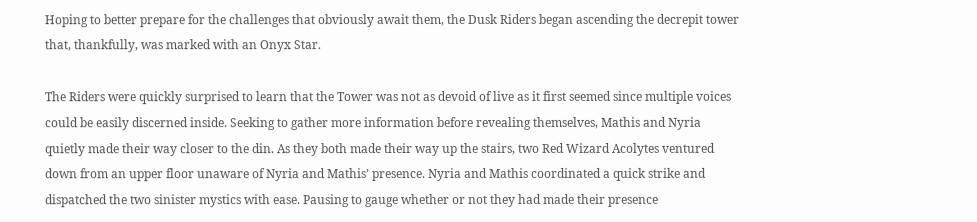Hoping to better prepare for the challenges that obviously await them, the Dusk Riders began ascending the decrepit tower that, thankfully, was marked with an Onyx Star.

The Riders were quickly surprised to learn that the Tower was not as devoid of live as it first seemed since multiple voices could be easily discerned inside. Seeking to gather more information before revealing themselves, Mathis and Nyria quietly made their way closer to the din. As they both made their way up the stairs, two Red Wizard Acolytes ventured down from an upper floor unaware of Nyria and Mathis’ presence. Nyria and Mathis coordinated a quick strike and dispatched the two sinister mystics with ease. Pausing to gauge whether or not they had made their presence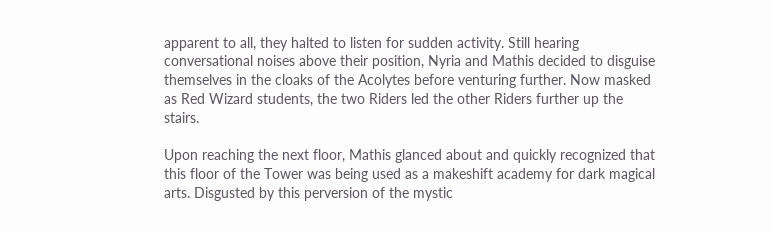apparent to all, they halted to listen for sudden activity. Still hearing conversational noises above their position, Nyria and Mathis decided to disguise themselves in the cloaks of the Acolytes before venturing further. Now masked as Red Wizard students, the two Riders led the other Riders further up the stairs.

Upon reaching the next floor, Mathis glanced about and quickly recognized that this floor of the Tower was being used as a makeshift academy for dark magical arts. Disgusted by this perversion of the mystic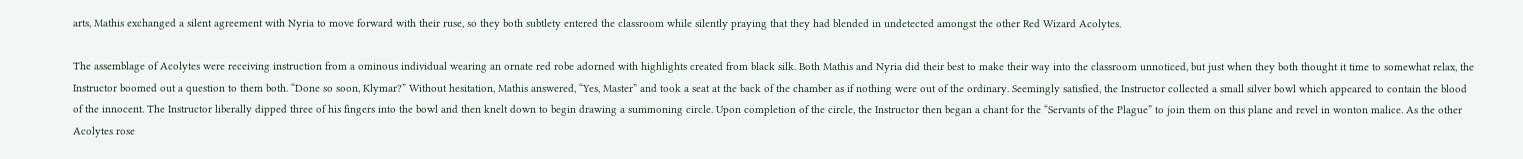arts, Mathis exchanged a silent agreement with Nyria to move forward with their ruse, so they both subtlety entered the classroom while silently praying that they had blended in undetected amongst the other Red Wizard Acolytes.

The assemblage of Acolytes were receiving instruction from a ominous individual wearing an ornate red robe adorned with highlights created from black silk. Both Mathis and Nyria did their best to make their way into the classroom unnoticed, but just when they both thought it time to somewhat relax, the Instructor boomed out a question to them both. “Done so soon, Klymar?” Without hesitation, Mathis answered, “Yes, Master” and took a seat at the back of the chamber as if nothing were out of the ordinary. Seemingly satisfied, the Instructor collected a small silver bowl which appeared to contain the blood of the innocent. The Instructor liberally dipped three of his fingers into the bowl and then knelt down to begin drawing a summoning circle. Upon completion of the circle, the Instructor then began a chant for the “Servants of the Plague” to join them on this plane and revel in wonton malice. As the other Acolytes rose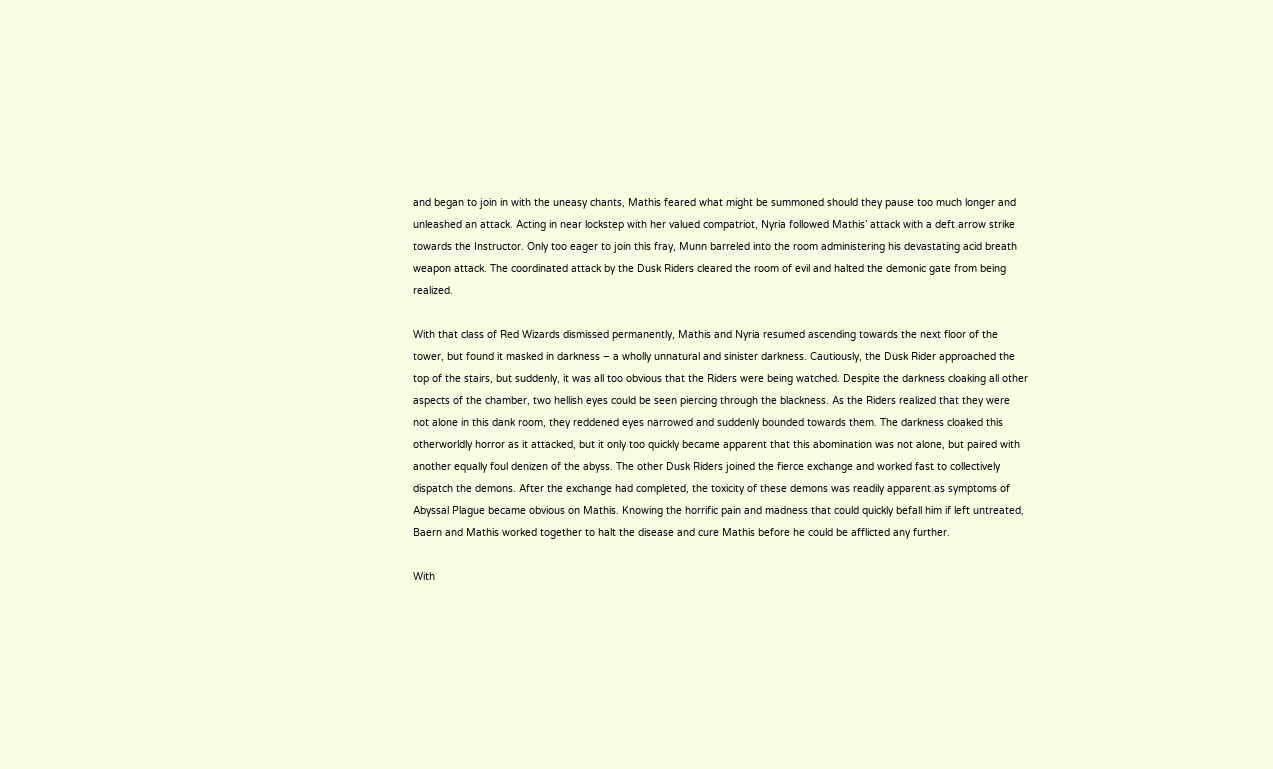and began to join in with the uneasy chants, Mathis feared what might be summoned should they pause too much longer and unleashed an attack. Acting in near lockstep with her valued compatriot, Nyria followed Mathis’ attack with a deft arrow strike towards the Instructor. Only too eager to join this fray, Munn barreled into the room administering his devastating acid breath weapon attack. The coordinated attack by the Dusk Riders cleared the room of evil and halted the demonic gate from being realized.

With that class of Red Wizards dismissed permanently, Mathis and Nyria resumed ascending towards the next floor of the tower, but found it masked in darkness – a wholly unnatural and sinister darkness. Cautiously, the Dusk Rider approached the top of the stairs, but suddenly, it was all too obvious that the Riders were being watched. Despite the darkness cloaking all other aspects of the chamber, two hellish eyes could be seen piercing through the blackness. As the Riders realized that they were not alone in this dank room, they reddened eyes narrowed and suddenly bounded towards them. The darkness cloaked this otherworldly horror as it attacked, but it only too quickly became apparent that this abomination was not alone, but paired with another equally foul denizen of the abyss. The other Dusk Riders joined the fierce exchange and worked fast to collectively dispatch the demons. After the exchange had completed, the toxicity of these demons was readily apparent as symptoms of Abyssal Plague became obvious on Mathis. Knowing the horrific pain and madness that could quickly befall him if left untreated, Baern and Mathis worked together to halt the disease and cure Mathis before he could be afflicted any further.

With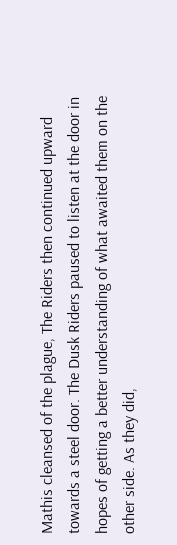Mathis cleansed of the plague, The Riders then continued upward towards a steel door. The Dusk Riders paused to listen at the door in hopes of getting a better understanding of what awaited them on the other side. As they did,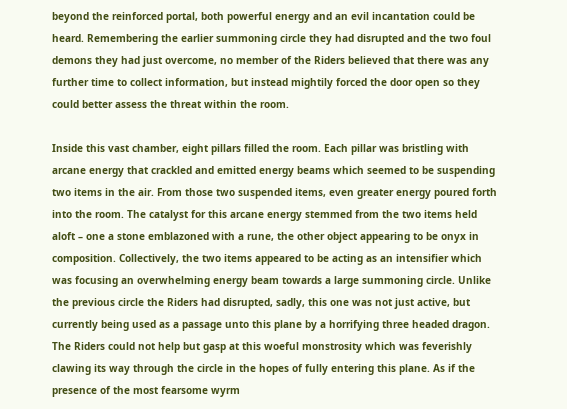beyond the reinforced portal, both powerful energy and an evil incantation could be heard. Remembering the earlier summoning circle they had disrupted and the two foul demons they had just overcome, no member of the Riders believed that there was any further time to collect information, but instead mightily forced the door open so they could better assess the threat within the room.

Inside this vast chamber, eight pillars filled the room. Each pillar was bristling with arcane energy that crackled and emitted energy beams which seemed to be suspending two items in the air. From those two suspended items, even greater energy poured forth into the room. The catalyst for this arcane energy stemmed from the two items held aloft – one a stone emblazoned with a rune, the other object appearing to be onyx in composition. Collectively, the two items appeared to be acting as an intensifier which was focusing an overwhelming energy beam towards a large summoning circle. Unlike the previous circle the Riders had disrupted, sadly, this one was not just active, but currently being used as a passage unto this plane by a horrifying three headed dragon. The Riders could not help but gasp at this woeful monstrosity which was feverishly clawing its way through the circle in the hopes of fully entering this plane. As if the presence of the most fearsome wyrm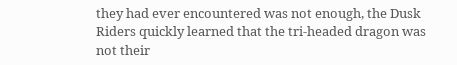they had ever encountered was not enough, the Dusk Riders quickly learned that the tri-headed dragon was not their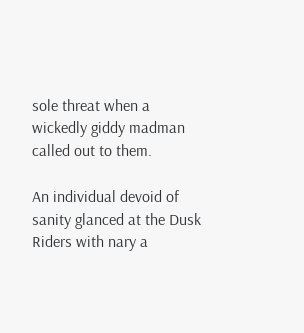sole threat when a wickedly giddy madman called out to them.

An individual devoid of sanity glanced at the Dusk Riders with nary a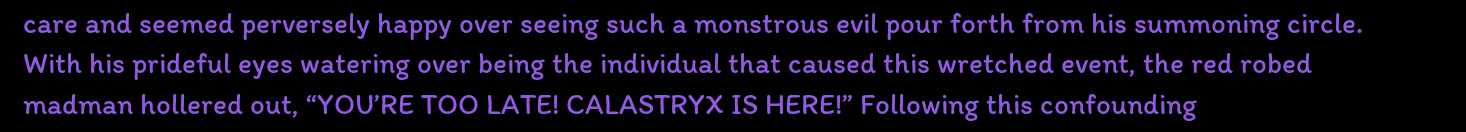care and seemed perversely happy over seeing such a monstrous evil pour forth from his summoning circle. With his prideful eyes watering over being the individual that caused this wretched event, the red robed madman hollered out, “YOU’RE TOO LATE! CALASTRYX IS HERE!” Following this confounding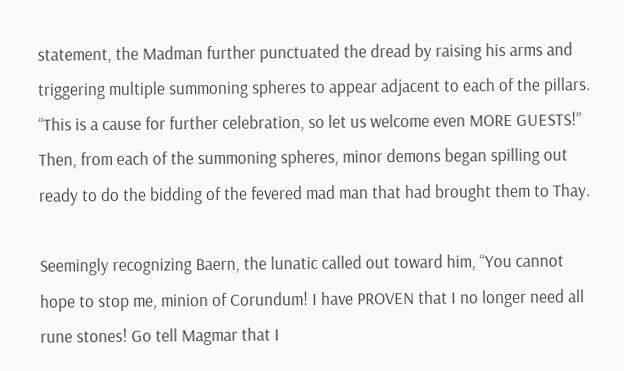statement, the Madman further punctuated the dread by raising his arms and triggering multiple summoning spheres to appear adjacent to each of the pillars. “This is a cause for further celebration, so let us welcome even MORE GUESTS!” Then, from each of the summoning spheres, minor demons began spilling out ready to do the bidding of the fevered mad man that had brought them to Thay.

Seemingly recognizing Baern, the lunatic called out toward him, “You cannot hope to stop me, minion of Corundum! I have PROVEN that I no longer need all rune stones! Go tell Magmar that I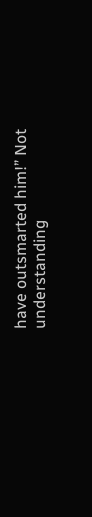have outsmarted him!” Not understanding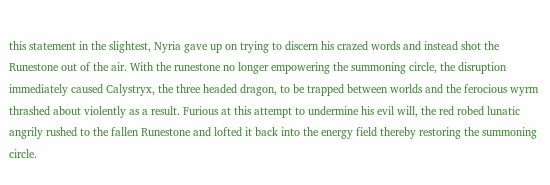this statement in the slightest, Nyria gave up on trying to discern his crazed words and instead shot the Runestone out of the air. With the runestone no longer empowering the summoning circle, the disruption immediately caused Calystryx, the three headed dragon, to be trapped between worlds and the ferocious wyrm thrashed about violently as a result. Furious at this attempt to undermine his evil will, the red robed lunatic angrily rushed to the fallen Runestone and lofted it back into the energy field thereby restoring the summoning circle.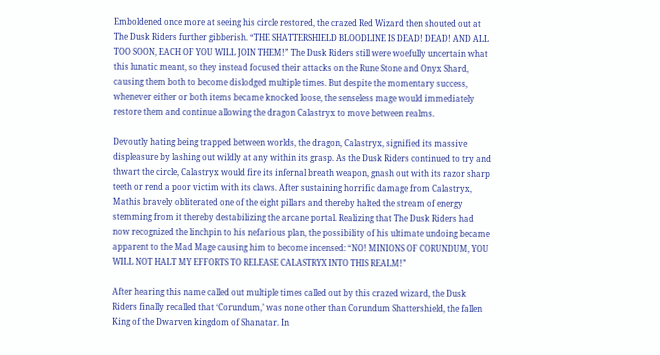Emboldened once more at seeing his circle restored, the crazed Red Wizard then shouted out at The Dusk Riders further gibberish. “THE SHATTERSHIELD BLOODLINE IS DEAD! DEAD! AND ALL TOO SOON, EACH OF YOU WILL JOIN THEM!” The Dusk Riders still were woefully uncertain what this lunatic meant, so they instead focused their attacks on the Rune Stone and Onyx Shard, causing them both to become dislodged multiple times. But despite the momentary success, whenever either or both items became knocked loose, the senseless mage would immediately restore them and continue allowing the dragon Calastryx to move between realms.

Devoutly hating being trapped between worlds, the dragon, Calastryx, signified its massive displeasure by lashing out wildly at any within its grasp. As the Dusk Riders continued to try and thwart the circle, Calastryx would fire its infernal breath weapon, gnash out with its razor sharp teeth or rend a poor victim with its claws. After sustaining horrific damage from Calastryx, Mathis bravely obliterated one of the eight pillars and thereby halted the stream of energy stemming from it thereby destabilizing the arcane portal. Realizing that The Dusk Riders had now recognized the linchpin to his nefarious plan, the possibility of his ultimate undoing became apparent to the Mad Mage causing him to become incensed: “NO! MINIONS OF CORUNDUM, YOU WILL NOT HALT MY EFFORTS TO RELEASE CALASTRYX INTO THIS REALM!”

After hearing this name called out multiple times called out by this crazed wizard, the Dusk Riders finally recalled that ‘Corundum,’ was none other than Corundum Shattershield, the fallen King of the Dwarven kingdom of Shanatar. In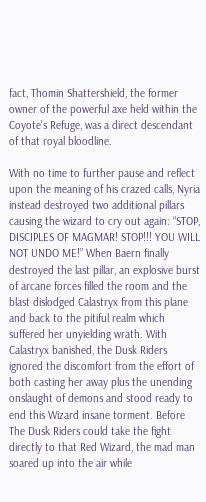fact, Thomin Shattershield, the former owner of the powerful axe held within the Coyote’s Refuge, was a direct descendant of that royal bloodline.

With no time to further pause and reflect upon the meaning of his crazed calls, Nyria instead destroyed two additional pillars causing the wizard to cry out again: “STOP, DISCIPLES OF MAGMAR! STOP!!! YOU WILL NOT UNDO ME!” When Baern finally destroyed the last pillar, an explosive burst of arcane forces filled the room and the blast dislodged Calastryx from this plane and back to the pitiful realm which suffered her unyielding wrath. With Calastryx banished, the Dusk Riders ignored the discomfort from the effort of both casting her away plus the unending onslaught of demons and stood ready to end this Wizard insane torment. Before The Dusk Riders could take the fight directly to that Red Wizard, the mad man soared up into the air while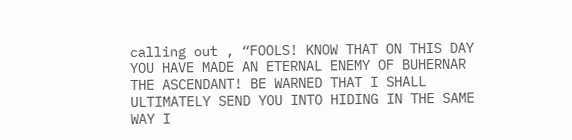calling out , “FOOLS! KNOW THAT ON THIS DAY YOU HAVE MADE AN ETERNAL ENEMY OF BUHERNAR THE ASCENDANT! BE WARNED THAT I SHALL ULTIMATELY SEND YOU INTO HIDING IN THE SAME WAY I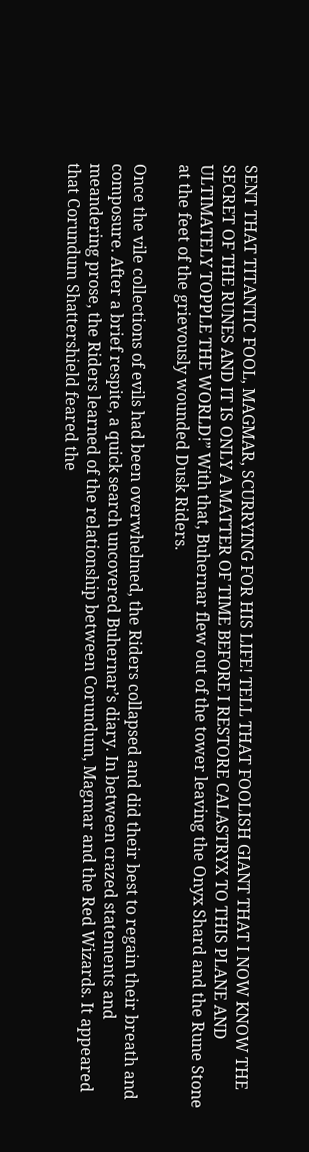SENT THAT TITANTIC FOOL, MAGMAR, SCURRYING FOR HIS LIFE! TELL THAT FOOLISH GIANT THAT I NOW KNOW THE SECRET OF THE RUNES AND IT IS ONLY A MATTER OF TIME BEFORE I RESTORE CALASTRYX TO THIS PLANE AND ULTIMATELY TOPPLE THE WORLD!” With that, Buhernar flew out of the tower leaving the Onyx Shard and the Rune Stone at the feet of the grievously wounded Dusk Riders.

Once the vile collections of evils had been overwhelmed, the Riders collapsed and did their best to regain their breath and composure. After a brief respite, a quick search uncovered Buhernar’s diary. In between crazed statements and meandering prose, the Riders learned of the relationship between Corundum, Magmar and the Red Wizards. It appeared that Corundum Shattershield feared the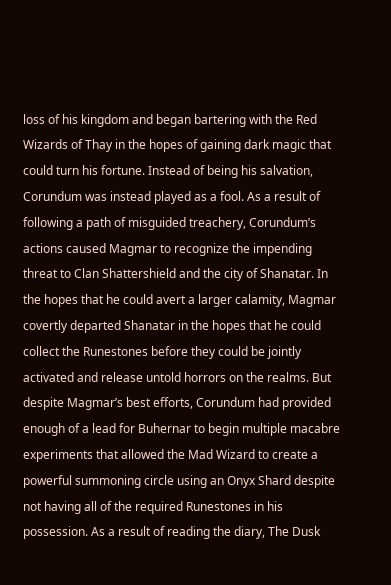loss of his kingdom and began bartering with the Red Wizards of Thay in the hopes of gaining dark magic that could turn his fortune. Instead of being his salvation, Corundum was instead played as a fool. As a result of following a path of misguided treachery, Corundum’s actions caused Magmar to recognize the impending threat to Clan Shattershield and the city of Shanatar. In the hopes that he could avert a larger calamity, Magmar covertly departed Shanatar in the hopes that he could collect the Runestones before they could be jointly activated and release untold horrors on the realms. But despite Magmar’s best efforts, Corundum had provided enough of a lead for Buhernar to begin multiple macabre experiments that allowed the Mad Wizard to create a powerful summoning circle using an Onyx Shard despite not having all of the required Runestones in his possession. As a result of reading the diary, The Dusk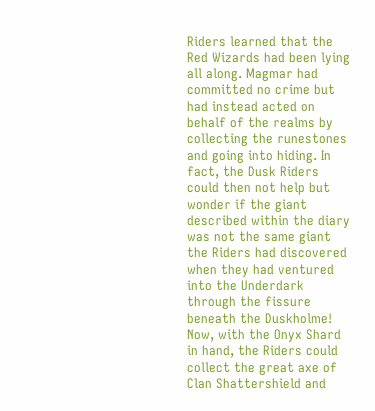Riders learned that the Red Wizards had been lying all along. Magmar had committed no crime but had instead acted on behalf of the realms by collecting the runestones and going into hiding. In fact, the Dusk Riders could then not help but wonder if the giant described within the diary was not the same giant the Riders had discovered when they had ventured into the Underdark through the fissure beneath the Duskholme! Now, with the Onyx Shard in hand, the Riders could collect the great axe of Clan Shattershield and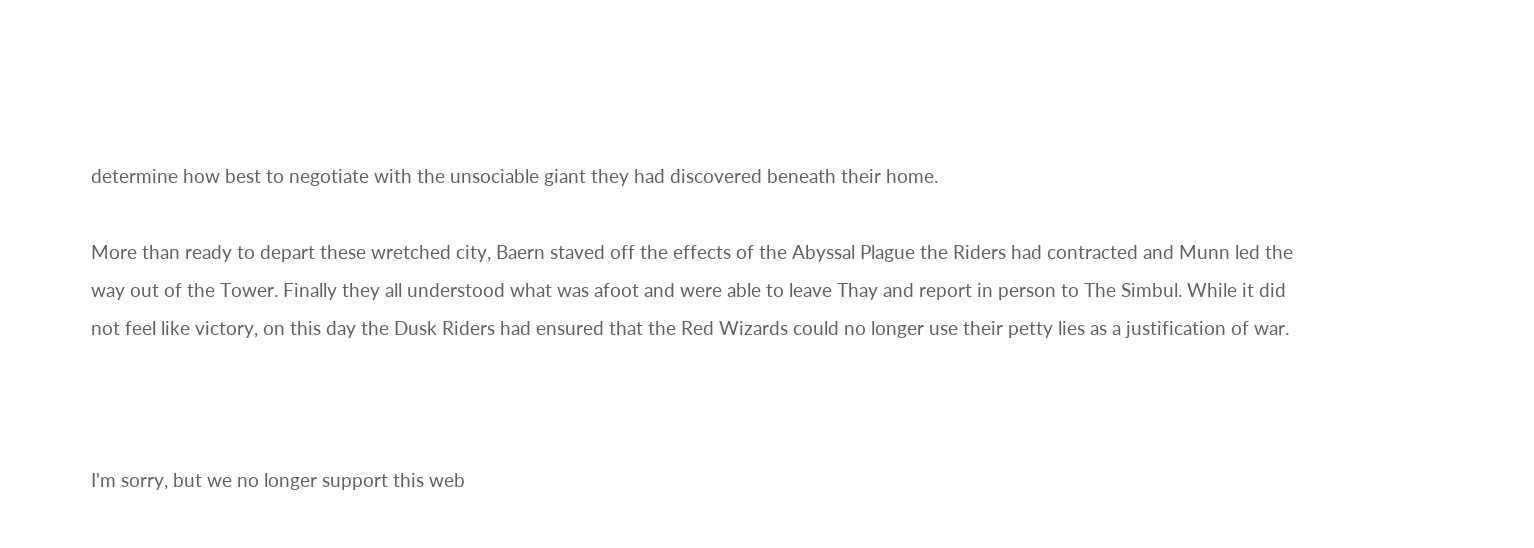determine how best to negotiate with the unsociable giant they had discovered beneath their home.

More than ready to depart these wretched city, Baern staved off the effects of the Abyssal Plague the Riders had contracted and Munn led the way out of the Tower. Finally they all understood what was afoot and were able to leave Thay and report in person to The Simbul. While it did not feel like victory, on this day the Dusk Riders had ensured that the Red Wizards could no longer use their petty lies as a justification of war.



I'm sorry, but we no longer support this web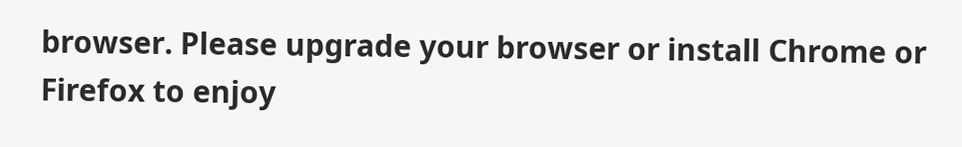browser. Please upgrade your browser or install Chrome or Firefox to enjoy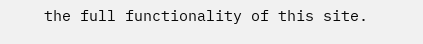the full functionality of this site.